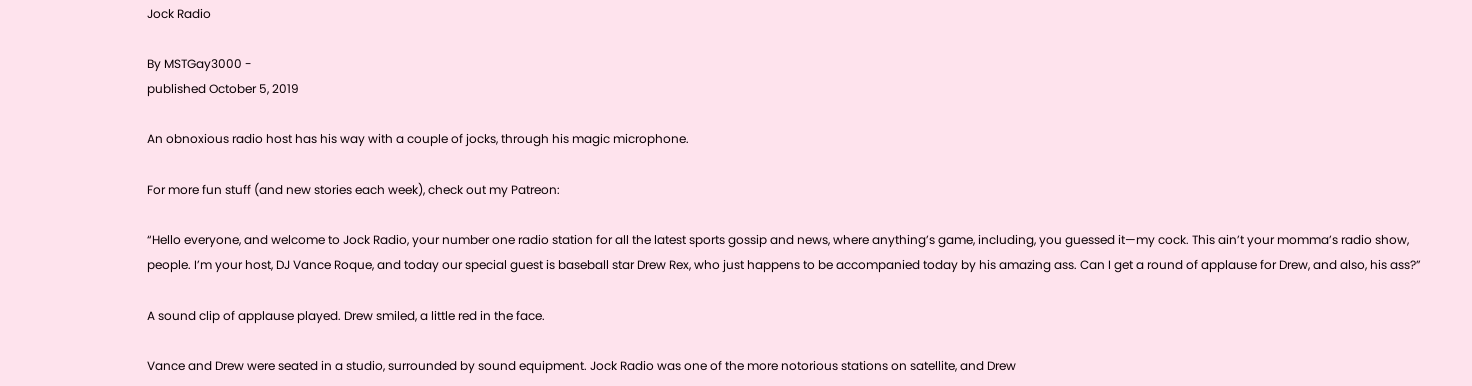Jock Radio

By MSTGay3000 -
published October 5, 2019

An obnoxious radio host has his way with a couple of jocks, through his magic microphone.

For more fun stuff (and new stories each week), check out my Patreon:

“Hello everyone, and welcome to Jock Radio, your number one radio station for all the latest sports gossip and news, where anything’s game, including, you guessed it—my cock. This ain’t your momma’s radio show, people. I’m your host, DJ Vance Roque, and today our special guest is baseball star Drew Rex, who just happens to be accompanied today by his amazing ass. Can I get a round of applause for Drew, and also, his ass?”

A sound clip of applause played. Drew smiled, a little red in the face.

Vance and Drew were seated in a studio, surrounded by sound equipment. Jock Radio was one of the more notorious stations on satellite, and Drew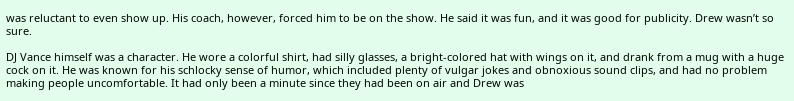was reluctant to even show up. His coach, however, forced him to be on the show. He said it was fun, and it was good for publicity. Drew wasn’t so sure.

DJ Vance himself was a character. He wore a colorful shirt, had silly glasses, a bright-colored hat with wings on it, and drank from a mug with a huge cock on it. He was known for his schlocky sense of humor, which included plenty of vulgar jokes and obnoxious sound clips, and had no problem making people uncomfortable. It had only been a minute since they had been on air and Drew was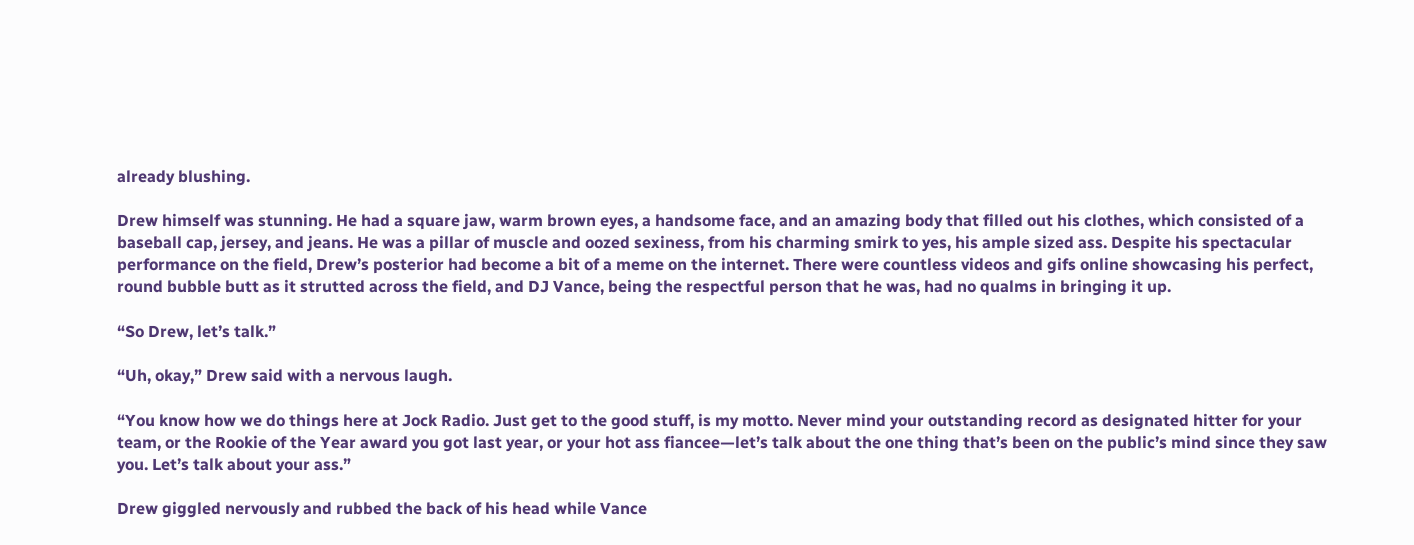already blushing.

Drew himself was stunning. He had a square jaw, warm brown eyes, a handsome face, and an amazing body that filled out his clothes, which consisted of a baseball cap, jersey, and jeans. He was a pillar of muscle and oozed sexiness, from his charming smirk to yes, his ample sized ass. Despite his spectacular performance on the field, Drew’s posterior had become a bit of a meme on the internet. There were countless videos and gifs online showcasing his perfect, round bubble butt as it strutted across the field, and DJ Vance, being the respectful person that he was, had no qualms in bringing it up.

“So Drew, let’s talk.”

“Uh, okay,” Drew said with a nervous laugh.

“You know how we do things here at Jock Radio. Just get to the good stuff, is my motto. Never mind your outstanding record as designated hitter for your team, or the Rookie of the Year award you got last year, or your hot ass fiancee—let’s talk about the one thing that’s been on the public’s mind since they saw you. Let’s talk about your ass.”

Drew giggled nervously and rubbed the back of his head while Vance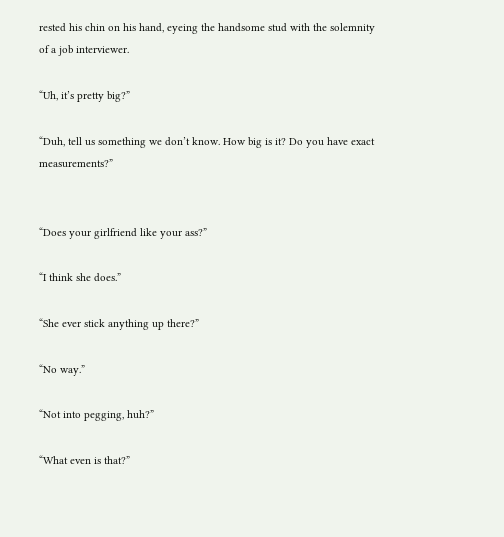rested his chin on his hand, eyeing the handsome stud with the solemnity of a job interviewer.

“Uh, it’s pretty big?”

“Duh, tell us something we don’t know. How big is it? Do you have exact measurements?”


“Does your girlfriend like your ass?”

“I think she does.”

“She ever stick anything up there?”

“No way.”

“Not into pegging, huh?”

“What even is that?”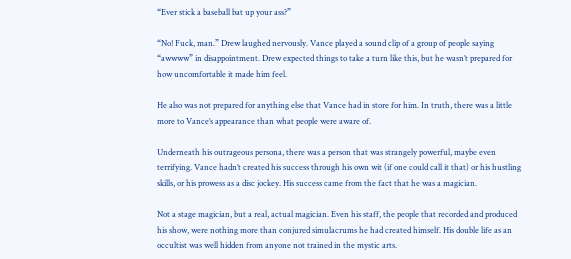“Ever stick a baseball bat up your ass?”

“No! Fuck, man.” Drew laughed nervously. Vance played a sound clip of a group of people saying “awwww” in disappointment. Drew expected things to take a turn like this, but he wasn’t prepared for how uncomfortable it made him feel.

He also was not prepared for anything else that Vance had in store for him. In truth, there was a little more to Vance’s appearance than what people were aware of.

Underneath his outrageous persona, there was a person that was strangely powerful, maybe even terrifying. Vance hadn’t created his success through his own wit (if one could call it that) or his hustling skills, or his prowess as a disc jockey. His success came from the fact that he was a magician.

Not a stage magician, but a real, actual magician. Even his staff, the people that recorded and produced his show, were nothing more than conjured simulacrums he had created himself. His double life as an occultist was well hidden from anyone not trained in the mystic arts.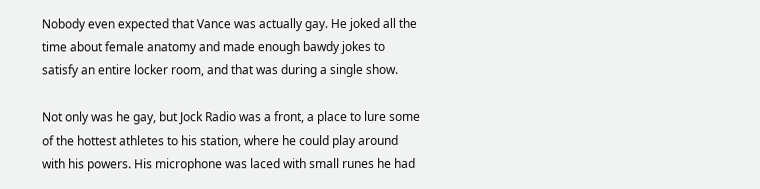Nobody even expected that Vance was actually gay. He joked all the time about female anatomy and made enough bawdy jokes to satisfy an entire locker room, and that was during a single show.

Not only was he gay, but Jock Radio was a front, a place to lure some of the hottest athletes to his station, where he could play around with his powers. His microphone was laced with small runes he had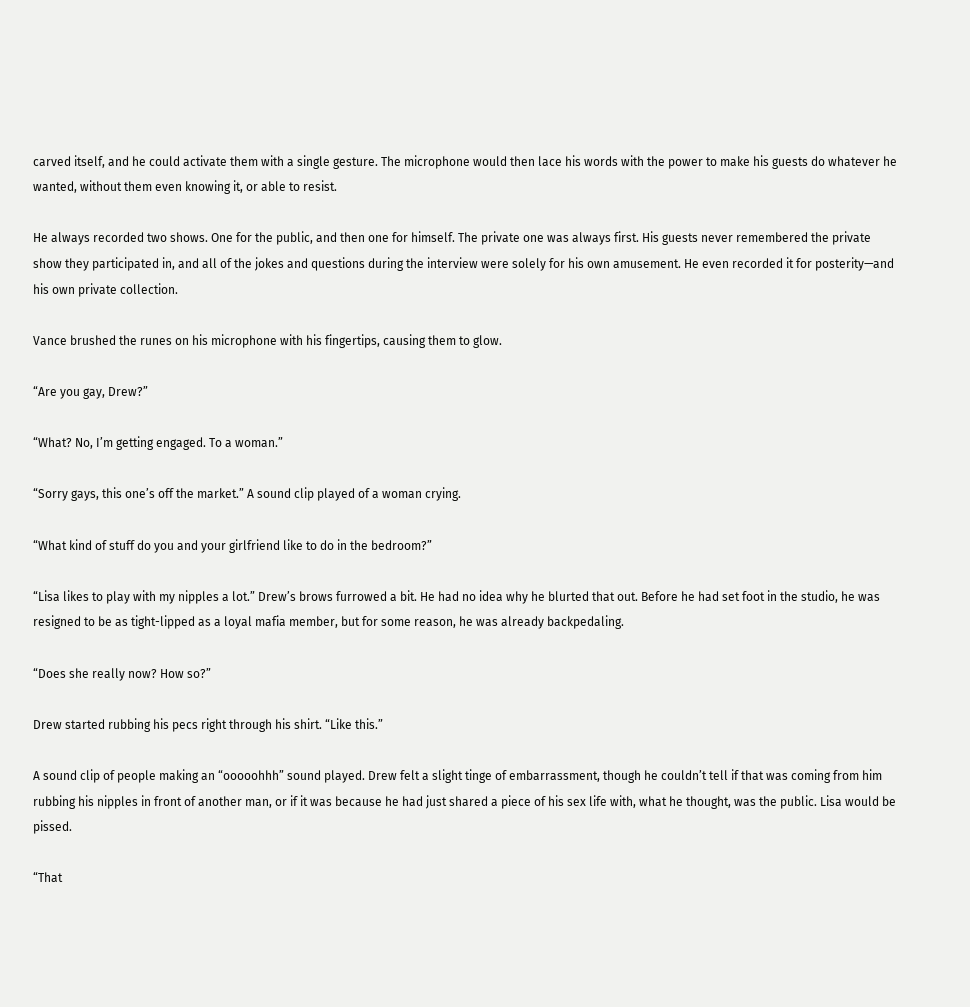carved itself, and he could activate them with a single gesture. The microphone would then lace his words with the power to make his guests do whatever he wanted, without them even knowing it, or able to resist.

He always recorded two shows. One for the public, and then one for himself. The private one was always first. His guests never remembered the private show they participated in, and all of the jokes and questions during the interview were solely for his own amusement. He even recorded it for posterity—and his own private collection.

Vance brushed the runes on his microphone with his fingertips, causing them to glow.

“Are you gay, Drew?”

“What? No, I’m getting engaged. To a woman.”

“Sorry gays, this one’s off the market.” A sound clip played of a woman crying.

“What kind of stuff do you and your girlfriend like to do in the bedroom?”

“Lisa likes to play with my nipples a lot.” Drew’s brows furrowed a bit. He had no idea why he blurted that out. Before he had set foot in the studio, he was resigned to be as tight-lipped as a loyal mafia member, but for some reason, he was already backpedaling.

“Does she really now? How so?”

Drew started rubbing his pecs right through his shirt. “Like this.”

A sound clip of people making an “ooooohhh” sound played. Drew felt a slight tinge of embarrassment, though he couldn’t tell if that was coming from him rubbing his nipples in front of another man, or if it was because he had just shared a piece of his sex life with, what he thought, was the public. Lisa would be pissed.

“That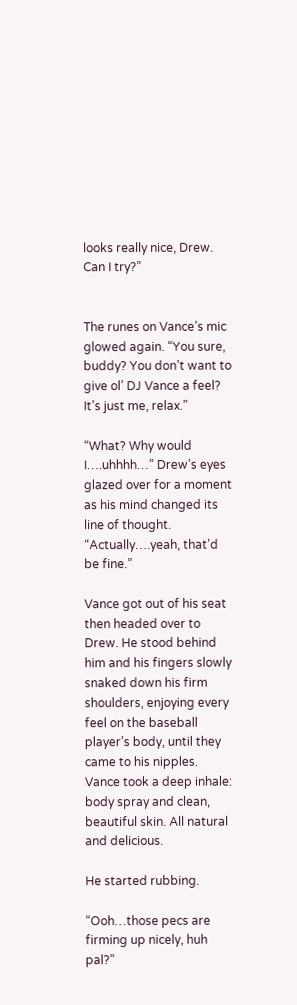looks really nice, Drew. Can I try?”


The runes on Vance’s mic glowed again. “You sure, buddy? You don’t want to give ol’ DJ Vance a feel? It’s just me, relax.”

“What? Why would I….uhhhh…” Drew’s eyes glazed over for a moment as his mind changed its line of thought. “Actually….yeah, that’d be fine.”

Vance got out of his seat then headed over to Drew. He stood behind him and his fingers slowly snaked down his firm shoulders, enjoying every feel on the baseball player’s body, until they came to his nipples. Vance took a deep inhale: body spray and clean, beautiful skin. All natural and delicious.

He started rubbing.

“Ooh…those pecs are firming up nicely, huh pal?”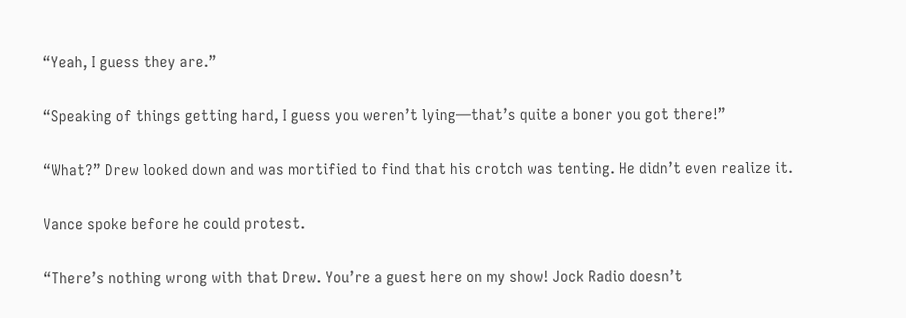“Yeah, I guess they are.”

“Speaking of things getting hard, I guess you weren’t lying—that’s quite a boner you got there!”

“What?” Drew looked down and was mortified to find that his crotch was tenting. He didn’t even realize it.

Vance spoke before he could protest.

“There’s nothing wrong with that Drew. You’re a guest here on my show! Jock Radio doesn’t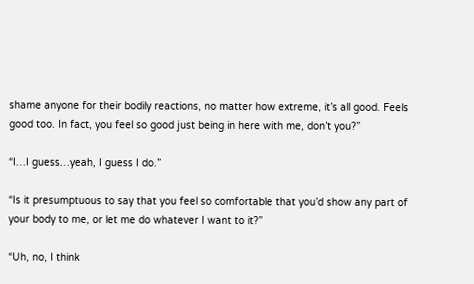shame anyone for their bodily reactions, no matter how extreme, it’s all good. Feels good too. In fact, you feel so good just being in here with me, don’t you?”

“I…I guess…yeah, I guess I do.”

“Is it presumptuous to say that you feel so comfortable that you’d show any part of your body to me, or let me do whatever I want to it?”

“Uh, no, I think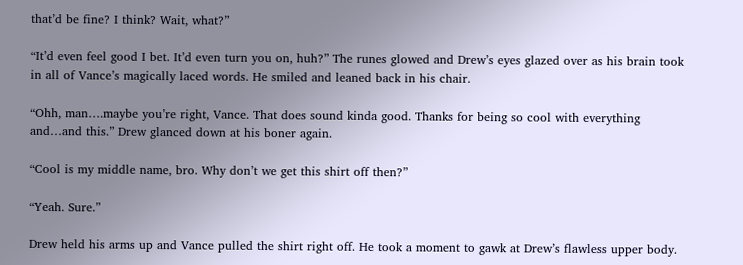that’d be fine? I think? Wait, what?”

“It’d even feel good I bet. It’d even turn you on, huh?” The runes glowed and Drew’s eyes glazed over as his brain took in all of Vance’s magically laced words. He smiled and leaned back in his chair.

“Ohh, man….maybe you’re right, Vance. That does sound kinda good. Thanks for being so cool with everything and…and this.” Drew glanced down at his boner again.

“Cool is my middle name, bro. Why don’t we get this shirt off then?”

“Yeah. Sure.”

Drew held his arms up and Vance pulled the shirt right off. He took a moment to gawk at Drew’s flawless upper body.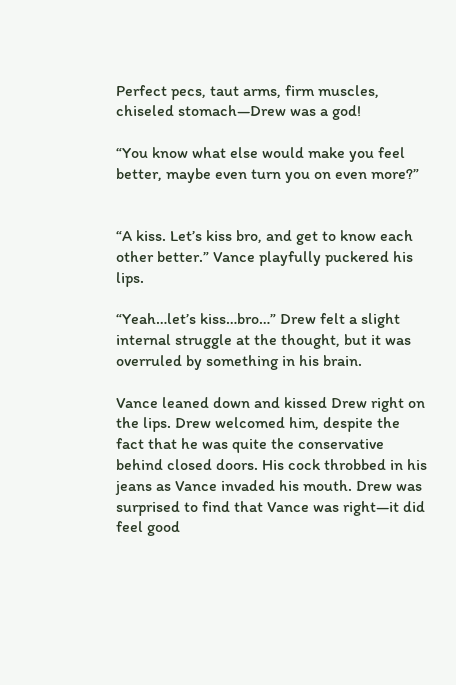Perfect pecs, taut arms, firm muscles, chiseled stomach—Drew was a god!

“You know what else would make you feel better, maybe even turn you on even more?”


“A kiss. Let’s kiss bro, and get to know each other better.” Vance playfully puckered his lips.

“Yeah…let’s kiss…bro…” Drew felt a slight internal struggle at the thought, but it was overruled by something in his brain.

Vance leaned down and kissed Drew right on the lips. Drew welcomed him, despite the fact that he was quite the conservative behind closed doors. His cock throbbed in his jeans as Vance invaded his mouth. Drew was surprised to find that Vance was right—it did feel good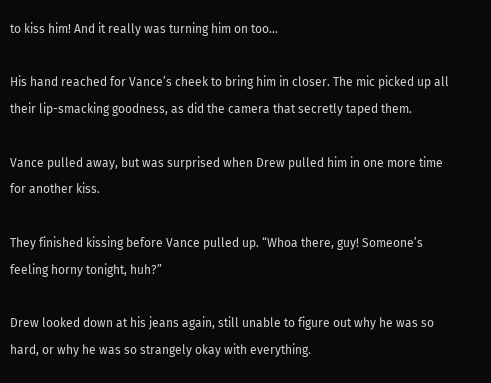to kiss him! And it really was turning him on too…

His hand reached for Vance’s cheek to bring him in closer. The mic picked up all their lip-smacking goodness, as did the camera that secretly taped them.

Vance pulled away, but was surprised when Drew pulled him in one more time for another kiss.

They finished kissing before Vance pulled up. “Whoa there, guy! Someone’s feeling horny tonight, huh?”

Drew looked down at his jeans again, still unable to figure out why he was so hard, or why he was so strangely okay with everything.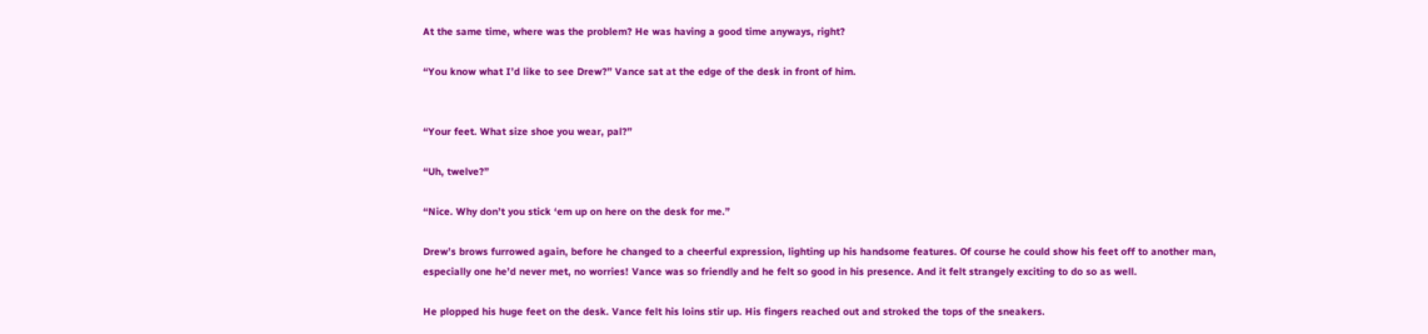At the same time, where was the problem? He was having a good time anyways, right?

“You know what I’d like to see Drew?” Vance sat at the edge of the desk in front of him.


“Your feet. What size shoe you wear, pal?”

“Uh, twelve?”

“Nice. Why don’t you stick ‘em up on here on the desk for me.”

Drew’s brows furrowed again, before he changed to a cheerful expression, lighting up his handsome features. Of course he could show his feet off to another man, especially one he’d never met, no worries! Vance was so friendly and he felt so good in his presence. And it felt strangely exciting to do so as well.

He plopped his huge feet on the desk. Vance felt his loins stir up. His fingers reached out and stroked the tops of the sneakers.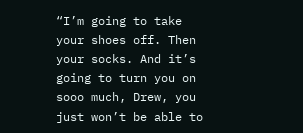“I’m going to take your shoes off. Then your socks. And it’s going to turn you on sooo much, Drew, you just won’t be able to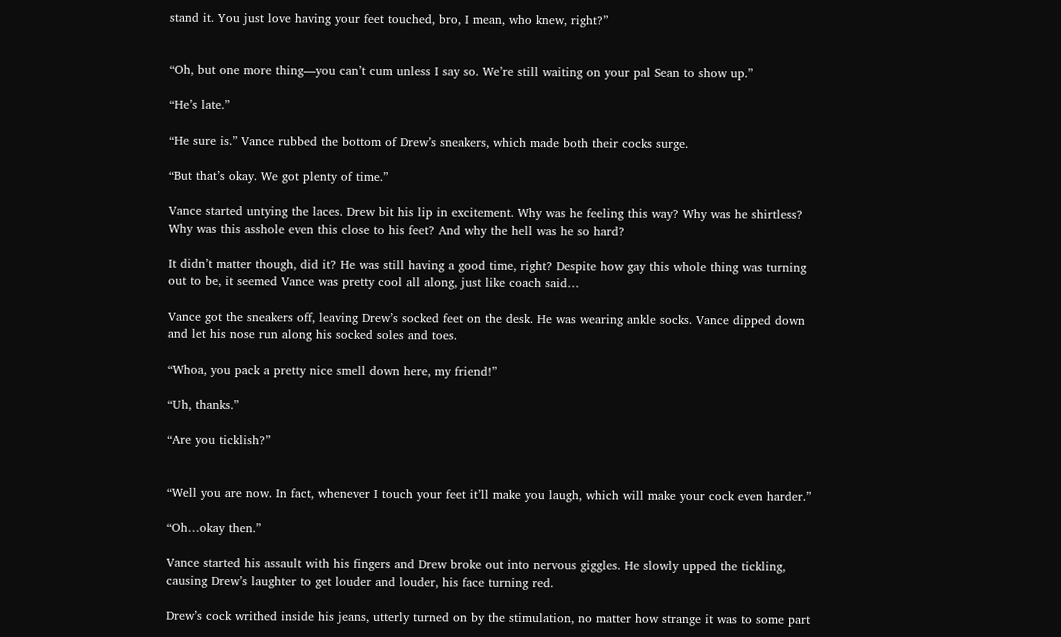stand it. You just love having your feet touched, bro, I mean, who knew, right?”


“Oh, but one more thing—you can’t cum unless I say so. We’re still waiting on your pal Sean to show up.”

“He’s late.”

“He sure is.” Vance rubbed the bottom of Drew’s sneakers, which made both their cocks surge.

“But that’s okay. We got plenty of time.”

Vance started untying the laces. Drew bit his lip in excitement. Why was he feeling this way? Why was he shirtless? Why was this asshole even this close to his feet? And why the hell was he so hard?

It didn’t matter though, did it? He was still having a good time, right? Despite how gay this whole thing was turning out to be, it seemed Vance was pretty cool all along, just like coach said…

Vance got the sneakers off, leaving Drew’s socked feet on the desk. He was wearing ankle socks. Vance dipped down and let his nose run along his socked soles and toes.

“Whoa, you pack a pretty nice smell down here, my friend!”

“Uh, thanks.”

“Are you ticklish?”


“Well you are now. In fact, whenever I touch your feet it’ll make you laugh, which will make your cock even harder.”

“Oh…okay then.”

Vance started his assault with his fingers and Drew broke out into nervous giggles. He slowly upped the tickling, causing Drew’s laughter to get louder and louder, his face turning red.

Drew’s cock writhed inside his jeans, utterly turned on by the stimulation, no matter how strange it was to some part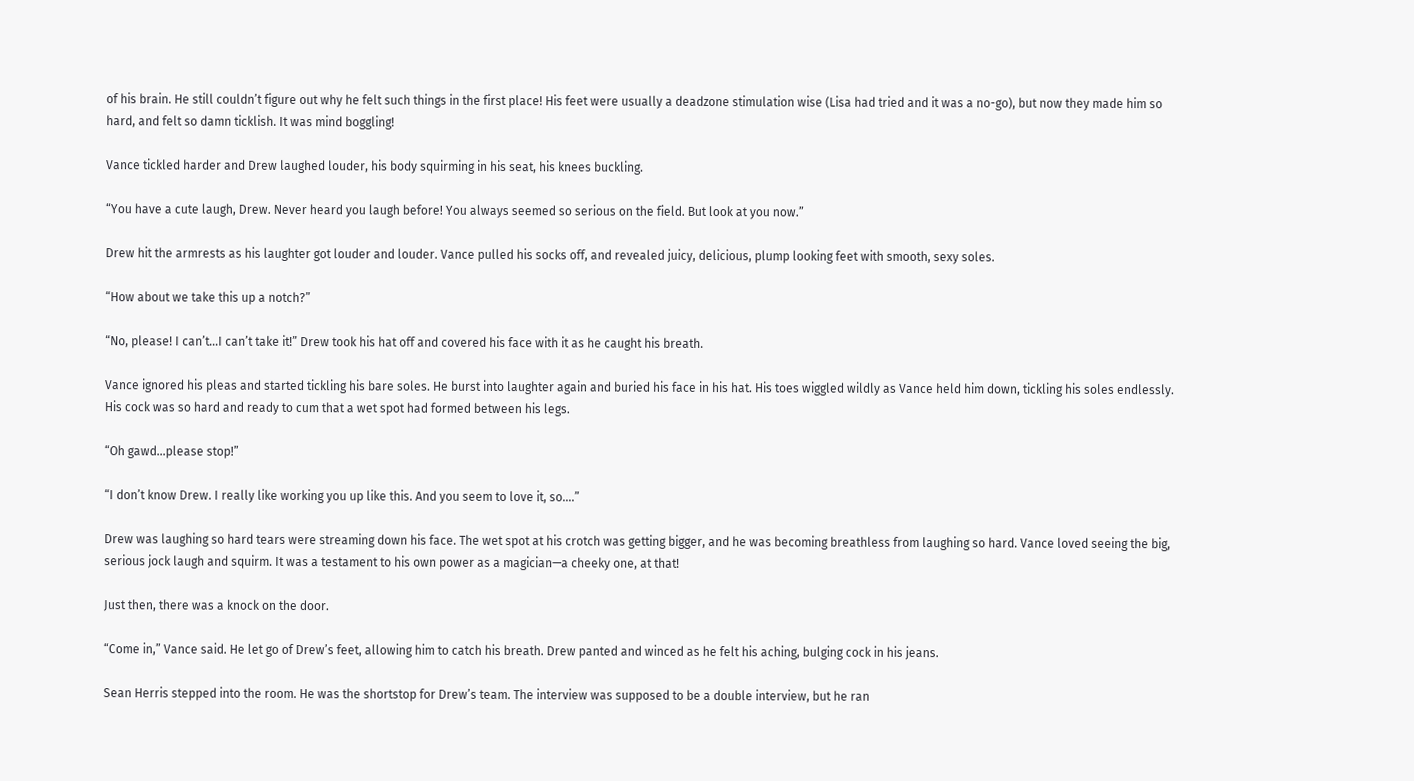of his brain. He still couldn’t figure out why he felt such things in the first place! His feet were usually a deadzone stimulation wise (Lisa had tried and it was a no-go), but now they made him so hard, and felt so damn ticklish. It was mind boggling!

Vance tickled harder and Drew laughed louder, his body squirming in his seat, his knees buckling.

“You have a cute laugh, Drew. Never heard you laugh before! You always seemed so serious on the field. But look at you now.”

Drew hit the armrests as his laughter got louder and louder. Vance pulled his socks off, and revealed juicy, delicious, plump looking feet with smooth, sexy soles.

“How about we take this up a notch?”

“No, please! I can’t…I can’t take it!” Drew took his hat off and covered his face with it as he caught his breath.

Vance ignored his pleas and started tickling his bare soles. He burst into laughter again and buried his face in his hat. His toes wiggled wildly as Vance held him down, tickling his soles endlessly. His cock was so hard and ready to cum that a wet spot had formed between his legs.

“Oh gawd…please stop!”

“I don’t know Drew. I really like working you up like this. And you seem to love it, so….”

Drew was laughing so hard tears were streaming down his face. The wet spot at his crotch was getting bigger, and he was becoming breathless from laughing so hard. Vance loved seeing the big, serious jock laugh and squirm. It was a testament to his own power as a magician—a cheeky one, at that!

Just then, there was a knock on the door.

“Come in,” Vance said. He let go of Drew’s feet, allowing him to catch his breath. Drew panted and winced as he felt his aching, bulging cock in his jeans.

Sean Herris stepped into the room. He was the shortstop for Drew’s team. The interview was supposed to be a double interview, but he ran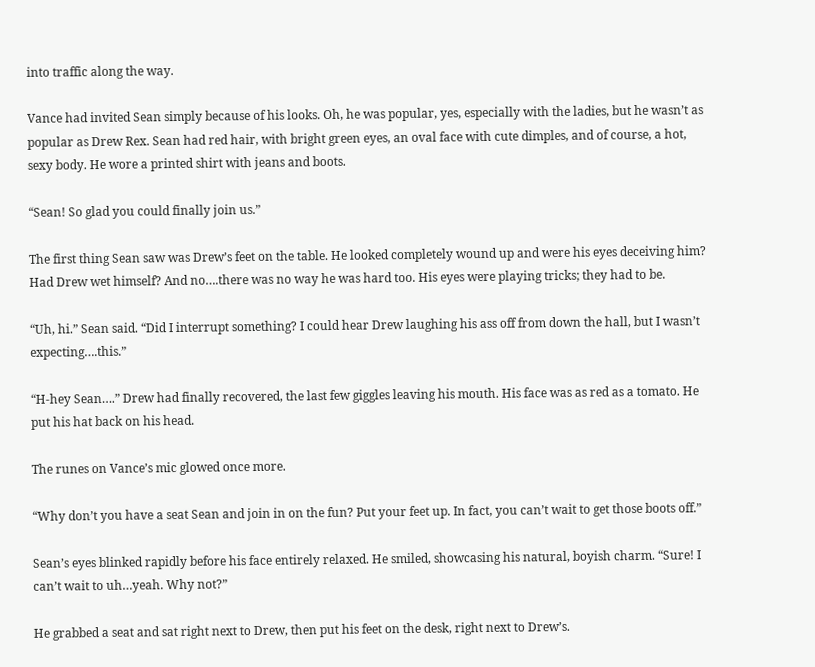into traffic along the way.

Vance had invited Sean simply because of his looks. Oh, he was popular, yes, especially with the ladies, but he wasn’t as popular as Drew Rex. Sean had red hair, with bright green eyes, an oval face with cute dimples, and of course, a hot, sexy body. He wore a printed shirt with jeans and boots.

“Sean! So glad you could finally join us.”

The first thing Sean saw was Drew’s feet on the table. He looked completely wound up and were his eyes deceiving him? Had Drew wet himself? And no….there was no way he was hard too. His eyes were playing tricks; they had to be.

“Uh, hi.” Sean said. “Did I interrupt something? I could hear Drew laughing his ass off from down the hall, but I wasn’t expecting….this.”

“H-hey Sean….” Drew had finally recovered, the last few giggles leaving his mouth. His face was as red as a tomato. He put his hat back on his head.

The runes on Vance’s mic glowed once more.

“Why don’t you have a seat Sean and join in on the fun? Put your feet up. In fact, you can’t wait to get those boots off.”

Sean’s eyes blinked rapidly before his face entirely relaxed. He smiled, showcasing his natural, boyish charm. “Sure! I can’t wait to uh…yeah. Why not?”

He grabbed a seat and sat right next to Drew, then put his feet on the desk, right next to Drew’s.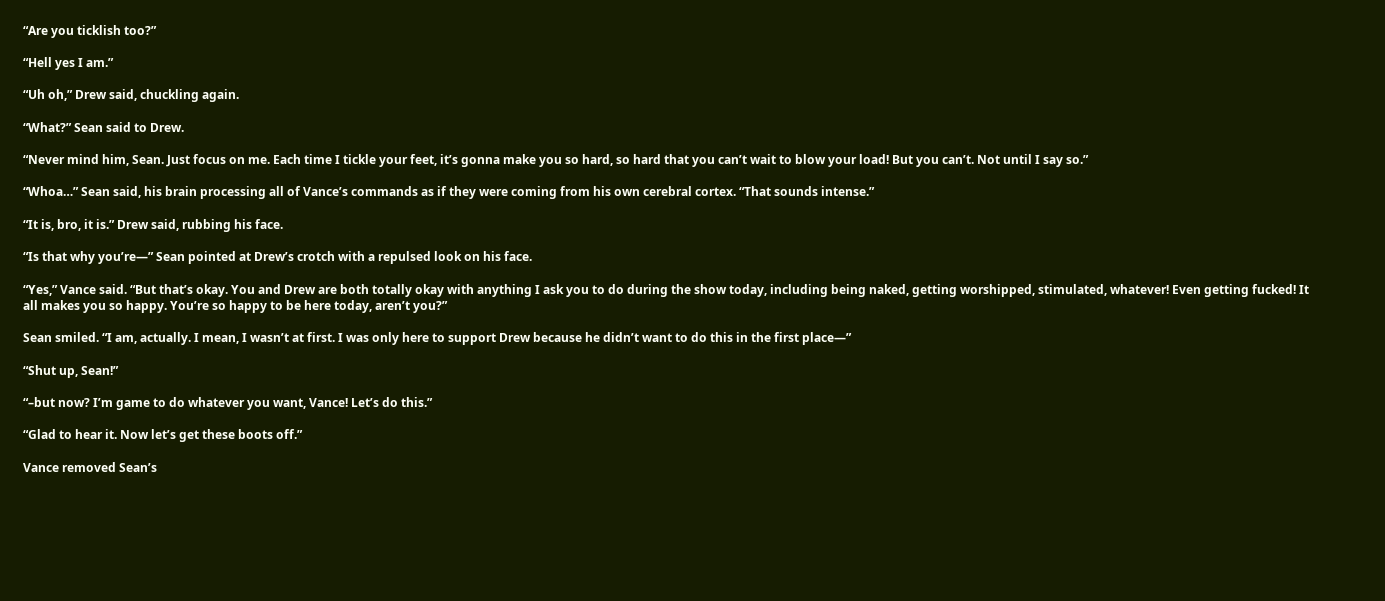“Are you ticklish too?”

“Hell yes I am.”

“Uh oh,” Drew said, chuckling again.

“What?” Sean said to Drew.

“Never mind him, Sean. Just focus on me. Each time I tickle your feet, it’s gonna make you so hard, so hard that you can’t wait to blow your load! But you can’t. Not until I say so.”

“Whoa…” Sean said, his brain processing all of Vance’s commands as if they were coming from his own cerebral cortex. “That sounds intense.”

“It is, bro, it is.” Drew said, rubbing his face.

“Is that why you’re—” Sean pointed at Drew’s crotch with a repulsed look on his face.

“Yes,” Vance said. “But that’s okay. You and Drew are both totally okay with anything I ask you to do during the show today, including being naked, getting worshipped, stimulated, whatever! Even getting fucked! It all makes you so happy. You’re so happy to be here today, aren’t you?”

Sean smiled. “I am, actually. I mean, I wasn’t at first. I was only here to support Drew because he didn’t want to do this in the first place—”

“Shut up, Sean!”

“–but now? I’m game to do whatever you want, Vance! Let’s do this.”

“Glad to hear it. Now let’s get these boots off.”

Vance removed Sean’s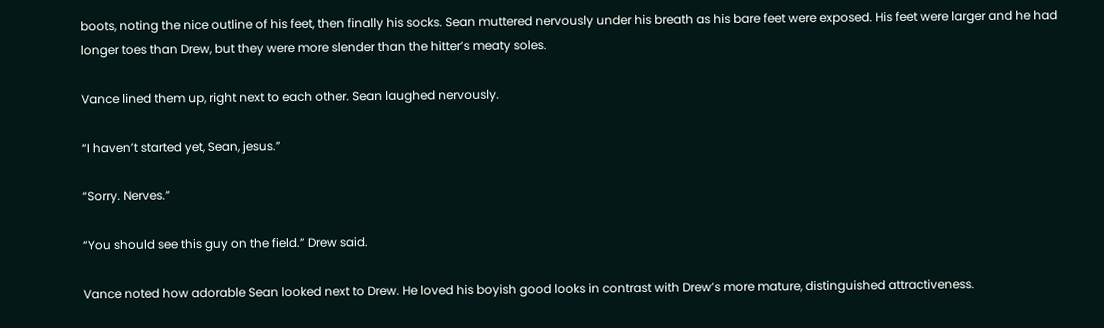boots, noting the nice outline of his feet, then finally his socks. Sean muttered nervously under his breath as his bare feet were exposed. His feet were larger and he had longer toes than Drew, but they were more slender than the hitter’s meaty soles.

Vance lined them up, right next to each other. Sean laughed nervously.

“I haven’t started yet, Sean, jesus.”

“Sorry. Nerves.”

“You should see this guy on the field.” Drew said.

Vance noted how adorable Sean looked next to Drew. He loved his boyish good looks in contrast with Drew’s more mature, distinguished attractiveness.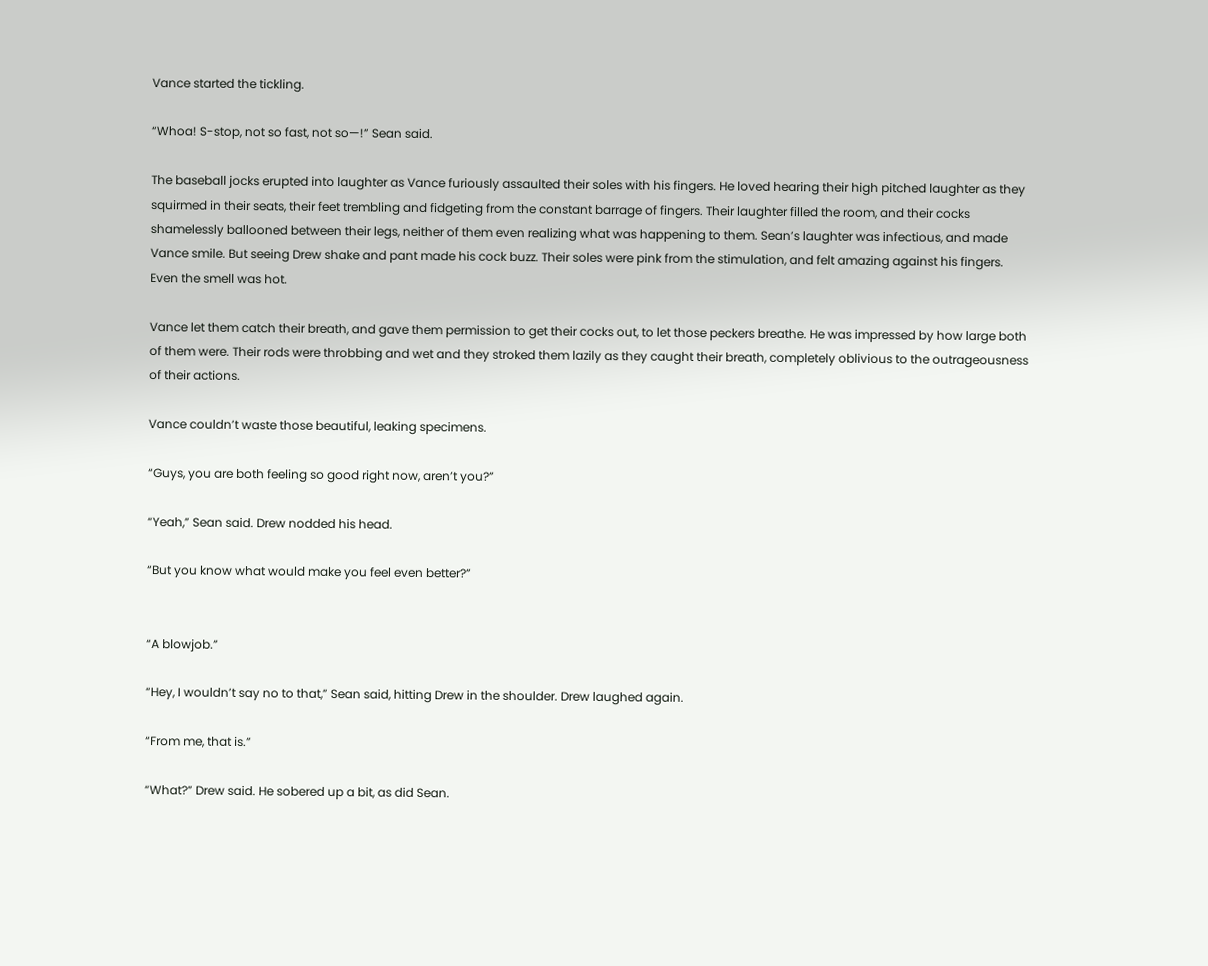Vance started the tickling.

“Whoa! S-stop, not so fast, not so—!” Sean said.

The baseball jocks erupted into laughter as Vance furiously assaulted their soles with his fingers. He loved hearing their high pitched laughter as they squirmed in their seats, their feet trembling and fidgeting from the constant barrage of fingers. Their laughter filled the room, and their cocks shamelessly ballooned between their legs, neither of them even realizing what was happening to them. Sean’s laughter was infectious, and made Vance smile. But seeing Drew shake and pant made his cock buzz. Their soles were pink from the stimulation, and felt amazing against his fingers. Even the smell was hot.

Vance let them catch their breath, and gave them permission to get their cocks out, to let those peckers breathe. He was impressed by how large both of them were. Their rods were throbbing and wet and they stroked them lazily as they caught their breath, completely oblivious to the outrageousness of their actions.

Vance couldn’t waste those beautiful, leaking specimens.

“Guys, you are both feeling so good right now, aren’t you?”

“Yeah,” Sean said. Drew nodded his head.

“But you know what would make you feel even better?”


“A blowjob.”

“Hey, I wouldn’t say no to that,” Sean said, hitting Drew in the shoulder. Drew laughed again.

“From me, that is.”

“What?” Drew said. He sobered up a bit, as did Sean.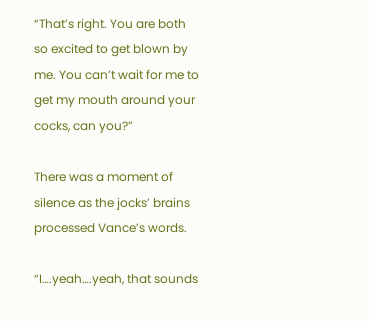“That’s right. You are both so excited to get blown by me. You can’t wait for me to get my mouth around your cocks, can you?”

There was a moment of silence as the jocks’ brains processed Vance’s words.

“I….yeah….yeah, that sounds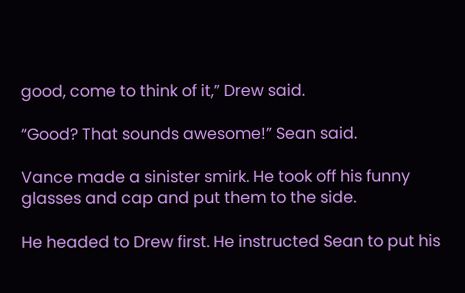good, come to think of it,” Drew said.

“Good? That sounds awesome!” Sean said.

Vance made a sinister smirk. He took off his funny glasses and cap and put them to the side.

He headed to Drew first. He instructed Sean to put his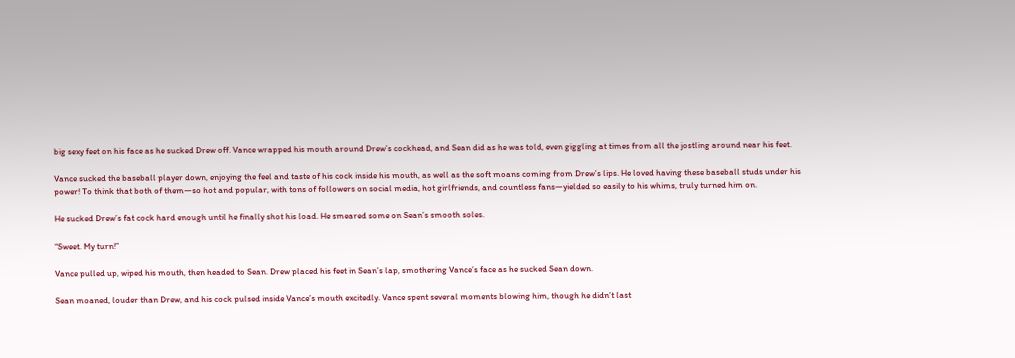big sexy feet on his face as he sucked Drew off. Vance wrapped his mouth around Drew’s cockhead, and Sean did as he was told, even giggling at times from all the jostling around near his feet.

Vance sucked the baseball player down, enjoying the feel and taste of his cock inside his mouth, as well as the soft moans coming from Drew’s lips. He loved having these baseball studs under his power! To think that both of them—so hot and popular, with tons of followers on social media, hot girlfriends, and countless fans—yielded so easily to his whims, truly turned him on.

He sucked Drew’s fat cock hard enough until he finally shot his load. He smeared some on Sean’s smooth soles.

“Sweet. My turn!”

Vance pulled up, wiped his mouth, then headed to Sean. Drew placed his feet in Sean’s lap, smothering Vance’s face as he sucked Sean down.

Sean moaned, louder than Drew, and his cock pulsed inside Vance’s mouth excitedly. Vance spent several moments blowing him, though he didn’t last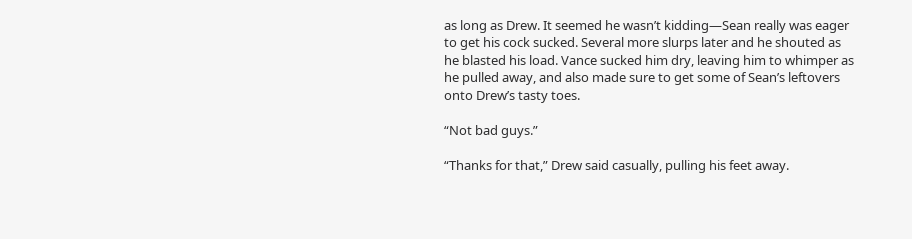as long as Drew. It seemed he wasn’t kidding—Sean really was eager to get his cock sucked. Several more slurps later and he shouted as he blasted his load. Vance sucked him dry, leaving him to whimper as he pulled away, and also made sure to get some of Sean’s leftovers onto Drew’s tasty toes.

“Not bad guys.”

“Thanks for that,” Drew said casually, pulling his feet away.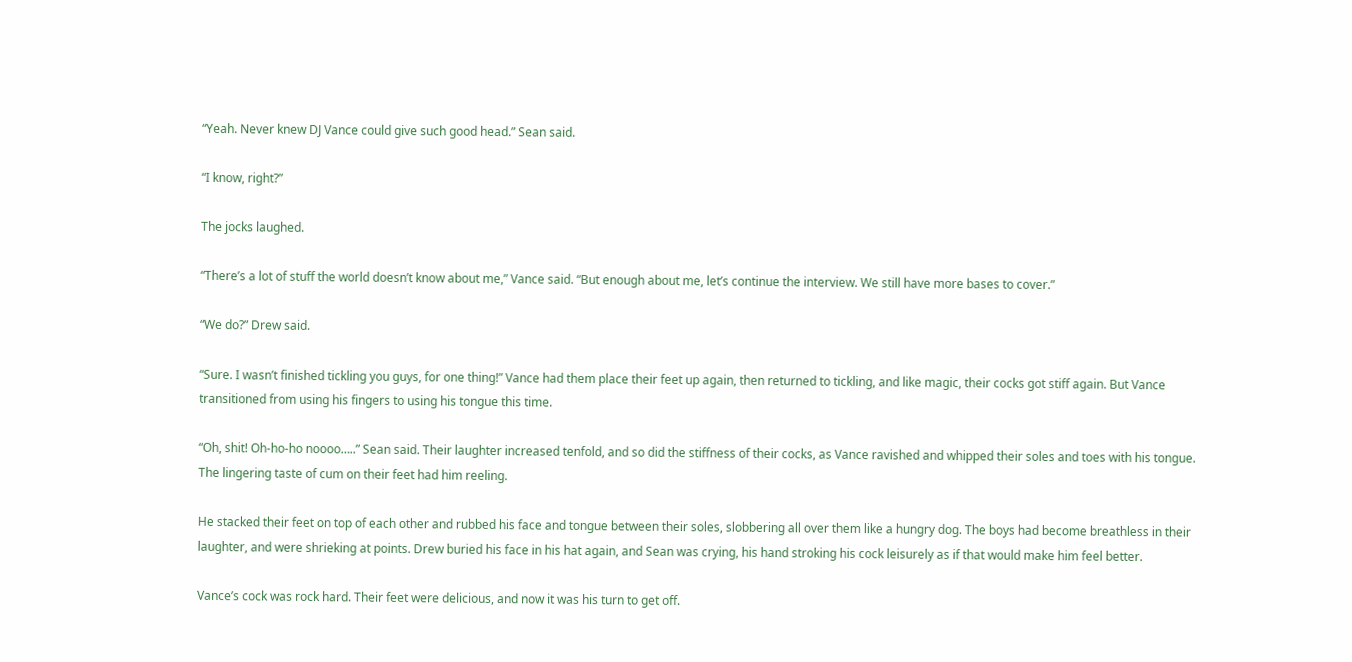“Yeah. Never knew DJ Vance could give such good head.” Sean said.

“I know, right?”

The jocks laughed.

“There’s a lot of stuff the world doesn’t know about me,” Vance said. “But enough about me, let’s continue the interview. We still have more bases to cover.”

“We do?” Drew said.

“Sure. I wasn’t finished tickling you guys, for one thing!” Vance had them place their feet up again, then returned to tickling, and like magic, their cocks got stiff again. But Vance transitioned from using his fingers to using his tongue this time.

“Oh, shit! Oh-ho-ho noooo…..” Sean said. Their laughter increased tenfold, and so did the stiffness of their cocks, as Vance ravished and whipped their soles and toes with his tongue. The lingering taste of cum on their feet had him reeling.

He stacked their feet on top of each other and rubbed his face and tongue between their soles, slobbering all over them like a hungry dog. The boys had become breathless in their laughter, and were shrieking at points. Drew buried his face in his hat again, and Sean was crying, his hand stroking his cock leisurely as if that would make him feel better.

Vance’s cock was rock hard. Their feet were delicious, and now it was his turn to get off.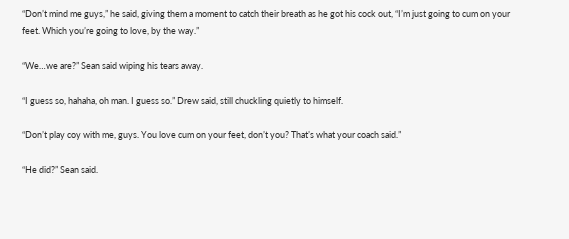“Don’t mind me guys,” he said, giving them a moment to catch their breath as he got his cock out, “I’m just going to cum on your feet. Which you’re going to love, by the way.”

“We…we are?” Sean said wiping his tears away.

“I guess so, hahaha, oh man. I guess so.” Drew said, still chuckling quietly to himself.

“Don’t play coy with me, guys. You love cum on your feet, don’t you? That’s what your coach said.”

“He did?” Sean said.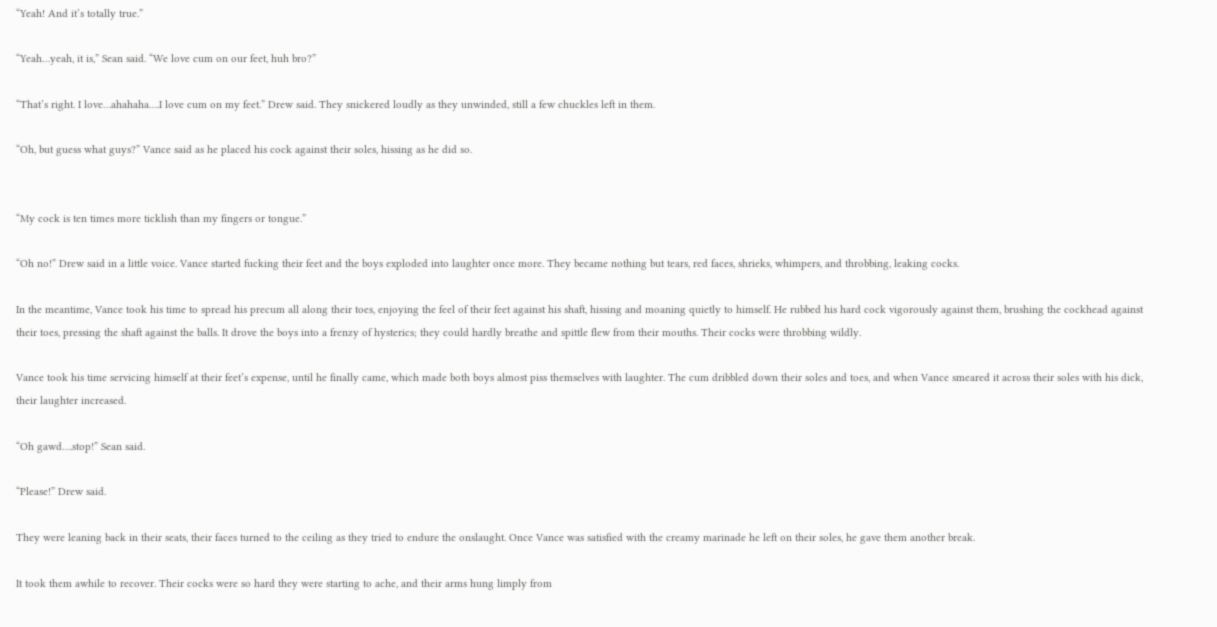“Yeah! And it’s totally true.”

“Yeah…yeah, it is,” Sean said. “We love cum on our feet, huh bro?”

“That’s right. I love…ahahaha….I love cum on my feet.” Drew said. They snickered loudly as they unwinded, still a few chuckles left in them.

“Oh, but guess what guys?” Vance said as he placed his cock against their soles, hissing as he did so.


“My cock is ten times more ticklish than my fingers or tongue.”

“Oh no!” Drew said in a little voice. Vance started fucking their feet and the boys exploded into laughter once more. They became nothing but tears, red faces, shrieks, whimpers, and throbbing, leaking cocks.

In the meantime, Vance took his time to spread his precum all along their toes, enjoying the feel of their feet against his shaft, hissing and moaning quietly to himself. He rubbed his hard cock vigorously against them, brushing the cockhead against their toes, pressing the shaft against the balls. It drove the boys into a frenzy of hysterics; they could hardly breathe and spittle flew from their mouths. Their cocks were throbbing wildly.

Vance took his time servicing himself at their feet’s expense, until he finally came, which made both boys almost piss themselves with laughter. The cum dribbled down their soles and toes, and when Vance smeared it across their soles with his dick, their laughter increased.

“Oh gawd….stop!” Sean said.

“Please!” Drew said.

They were leaning back in their seats, their faces turned to the ceiling as they tried to endure the onslaught. Once Vance was satisfied with the creamy marinade he left on their soles, he gave them another break.

It took them awhile to recover. Their cocks were so hard they were starting to ache, and their arms hung limply from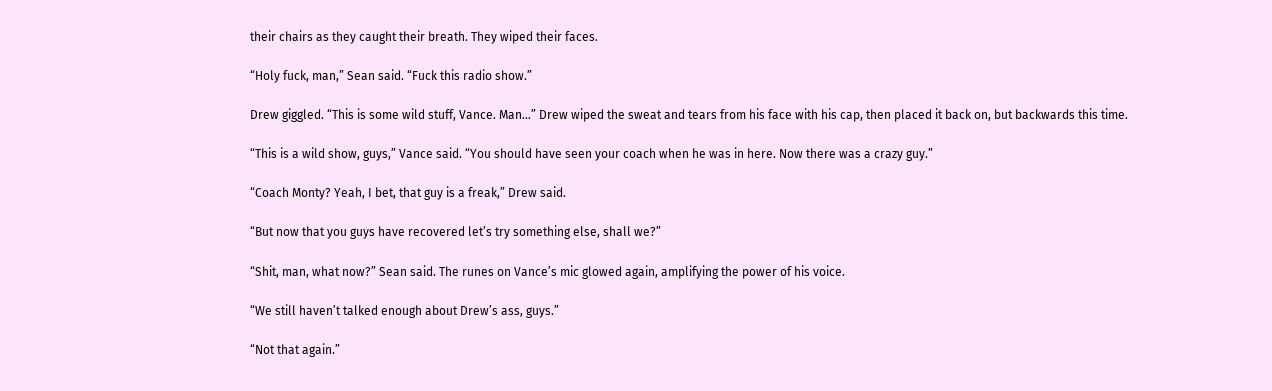their chairs as they caught their breath. They wiped their faces.

“Holy fuck, man,” Sean said. “Fuck this radio show.”

Drew giggled. “This is some wild stuff, Vance. Man…” Drew wiped the sweat and tears from his face with his cap, then placed it back on, but backwards this time.

“This is a wild show, guys,” Vance said. “You should have seen your coach when he was in here. Now there was a crazy guy.”

“Coach Monty? Yeah, I bet, that guy is a freak,” Drew said.

“But now that you guys have recovered let’s try something else, shall we?”

“Shit, man, what now?” Sean said. The runes on Vance’s mic glowed again, amplifying the power of his voice.

“We still haven’t talked enough about Drew’s ass, guys.”

“Not that again.”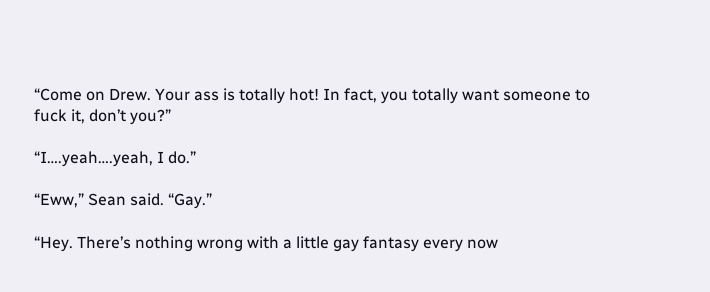“Come on Drew. Your ass is totally hot! In fact, you totally want someone to fuck it, don’t you?”

“I….yeah….yeah, I do.”

“Eww,” Sean said. “Gay.”

“Hey. There’s nothing wrong with a little gay fantasy every now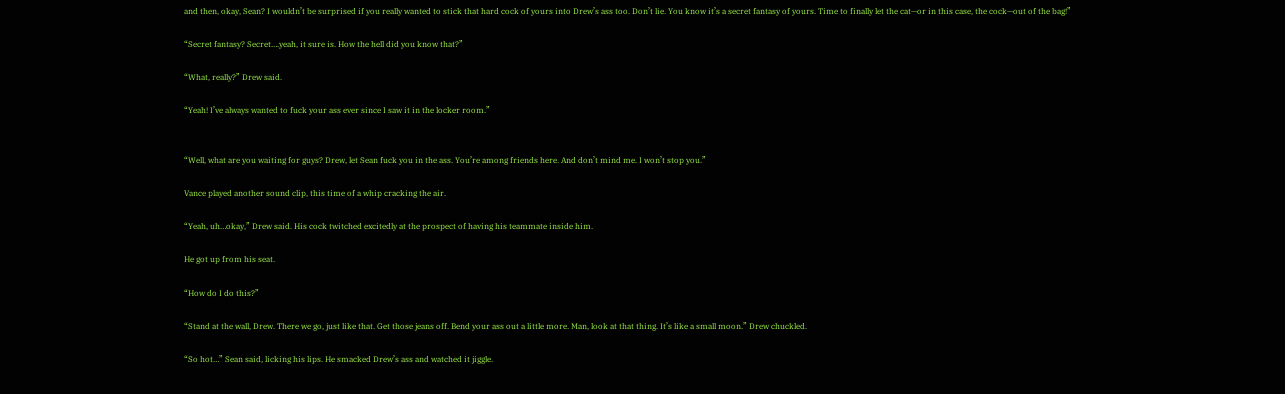and then, okay, Sean? I wouldn’t be surprised if you really wanted to stick that hard cock of yours into Drew’s ass too. Don’t lie. You know it’s a secret fantasy of yours. Time to finally let the cat—or in this case, the cock—out of the bag!”

“Secret fantasy? Secret….yeah, it sure is. How the hell did you know that?”

“What, really?” Drew said.

“Yeah! I’ve always wanted to fuck your ass ever since I saw it in the locker room.”


“Well, what are you waiting for guys? Drew, let Sean fuck you in the ass. You’re among friends here. And don’t mind me. I won’t stop you.”

Vance played another sound clip, this time of a whip cracking the air.

“Yeah, uh…okay,” Drew said. His cock twitched excitedly at the prospect of having his teammate inside him.

He got up from his seat.

“How do I do this?”

“Stand at the wall, Drew. There we go, just like that. Get those jeans off. Bend your ass out a little more. Man, look at that thing. It’s like a small moon.” Drew chuckled.

“So hot…” Sean said, licking his lips. He smacked Drew’s ass and watched it jiggle.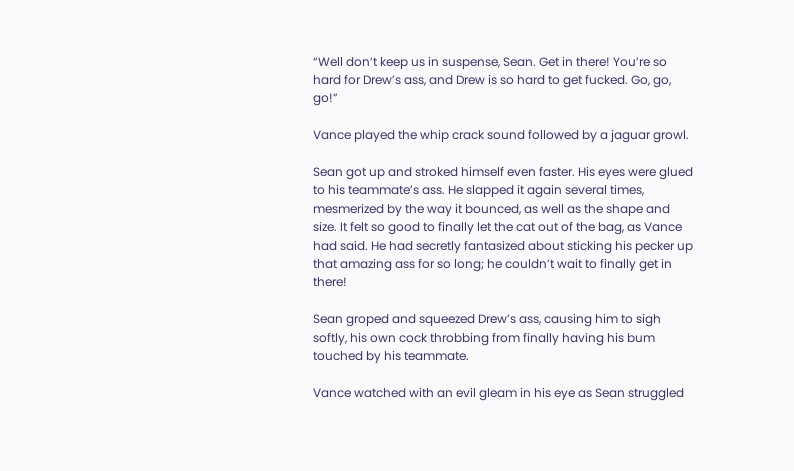“Well don’t keep us in suspense, Sean. Get in there! You’re so hard for Drew’s ass, and Drew is so hard to get fucked. Go, go, go!”

Vance played the whip crack sound followed by a jaguar growl.

Sean got up and stroked himself even faster. His eyes were glued to his teammate’s ass. He slapped it again several times, mesmerized by the way it bounced, as well as the shape and size. It felt so good to finally let the cat out of the bag, as Vance had said. He had secretly fantasized about sticking his pecker up that amazing ass for so long; he couldn’t wait to finally get in there!

Sean groped and squeezed Drew’s ass, causing him to sigh softly, his own cock throbbing from finally having his bum touched by his teammate.

Vance watched with an evil gleam in his eye as Sean struggled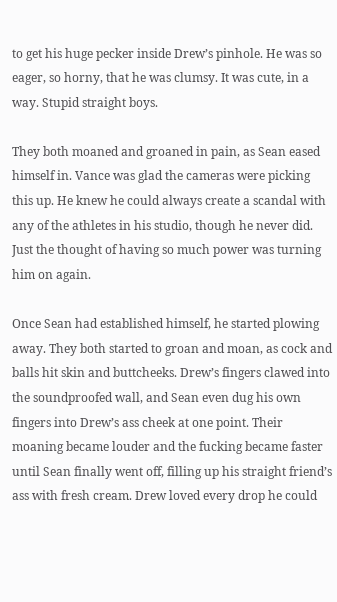to get his huge pecker inside Drew’s pinhole. He was so eager, so horny, that he was clumsy. It was cute, in a way. Stupid straight boys.

They both moaned and groaned in pain, as Sean eased himself in. Vance was glad the cameras were picking this up. He knew he could always create a scandal with any of the athletes in his studio, though he never did. Just the thought of having so much power was turning him on again.

Once Sean had established himself, he started plowing away. They both started to groan and moan, as cock and balls hit skin and buttcheeks. Drew’s fingers clawed into the soundproofed wall, and Sean even dug his own fingers into Drew’s ass cheek at one point. Their moaning became louder and the fucking became faster until Sean finally went off, filling up his straight friend’s ass with fresh cream. Drew loved every drop he could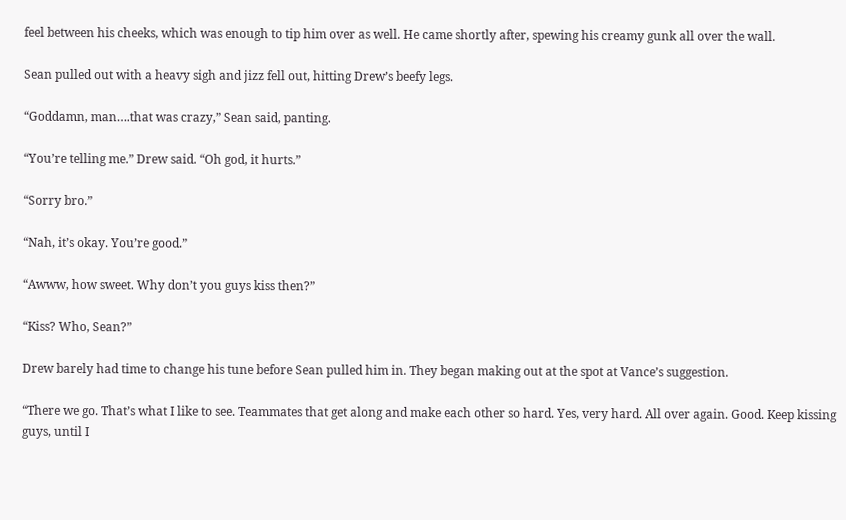feel between his cheeks, which was enough to tip him over as well. He came shortly after, spewing his creamy gunk all over the wall.

Sean pulled out with a heavy sigh and jizz fell out, hitting Drew’s beefy legs.

“Goddamn, man….that was crazy,” Sean said, panting.

“You’re telling me.” Drew said. “Oh god, it hurts.”

“Sorry bro.”

“Nah, it’s okay. You’re good.”

“Awww, how sweet. Why don’t you guys kiss then?”

“Kiss? Who, Sean?”

Drew barely had time to change his tune before Sean pulled him in. They began making out at the spot at Vance’s suggestion.

“There we go. That’s what I like to see. Teammates that get along and make each other so hard. Yes, very hard. All over again. Good. Keep kissing guys, until I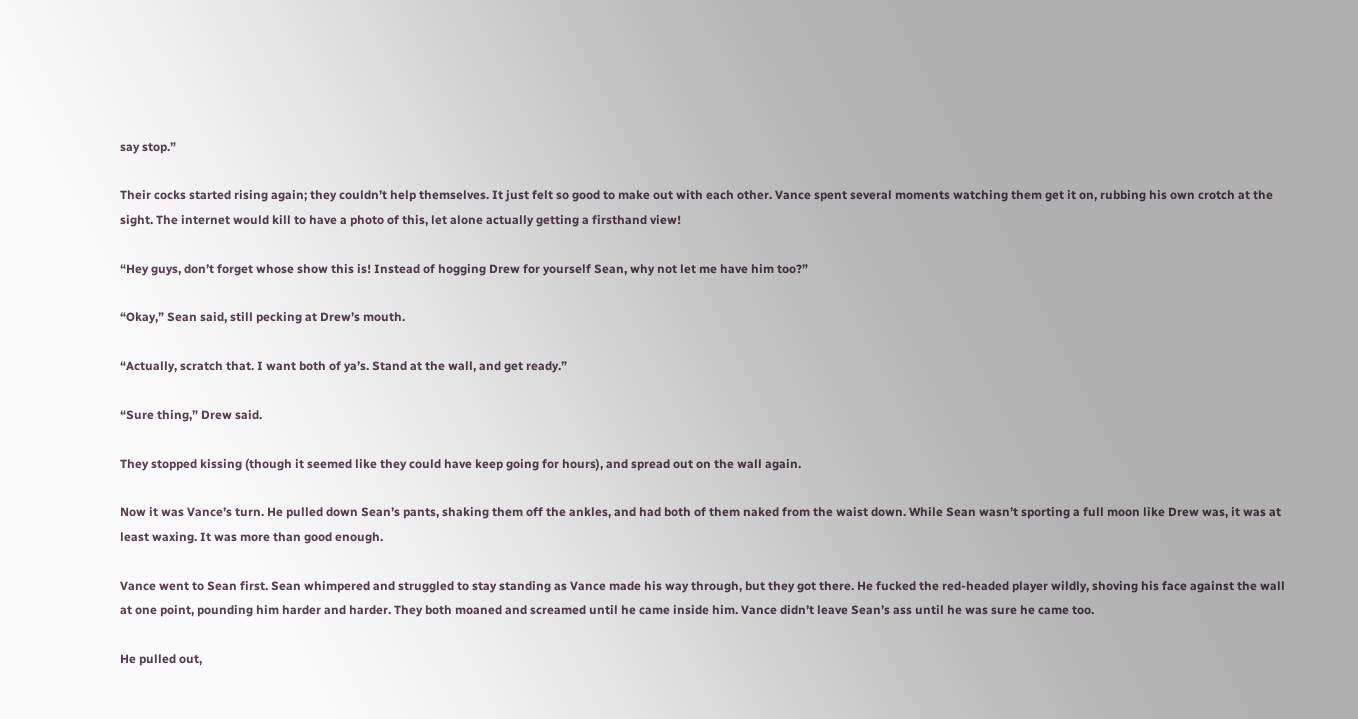say stop.”

Their cocks started rising again; they couldn’t help themselves. It just felt so good to make out with each other. Vance spent several moments watching them get it on, rubbing his own crotch at the sight. The internet would kill to have a photo of this, let alone actually getting a firsthand view!

“Hey guys, don’t forget whose show this is! Instead of hogging Drew for yourself Sean, why not let me have him too?”

“Okay,” Sean said, still pecking at Drew’s mouth.

“Actually, scratch that. I want both of ya’s. Stand at the wall, and get ready.”

“Sure thing,” Drew said.

They stopped kissing (though it seemed like they could have keep going for hours), and spread out on the wall again.

Now it was Vance’s turn. He pulled down Sean’s pants, shaking them off the ankles, and had both of them naked from the waist down. While Sean wasn’t sporting a full moon like Drew was, it was at least waxing. It was more than good enough.

Vance went to Sean first. Sean whimpered and struggled to stay standing as Vance made his way through, but they got there. He fucked the red-headed player wildly, shoving his face against the wall at one point, pounding him harder and harder. They both moaned and screamed until he came inside him. Vance didn’t leave Sean’s ass until he was sure he came too.

He pulled out,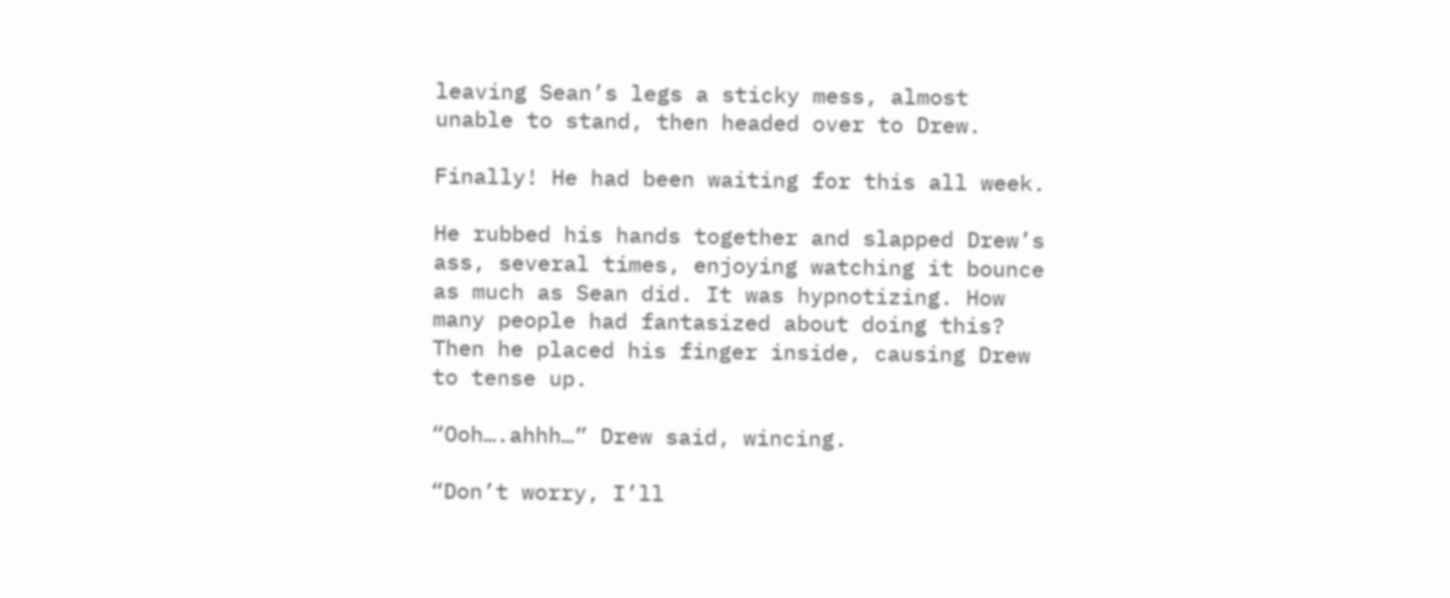leaving Sean’s legs a sticky mess, almost unable to stand, then headed over to Drew.

Finally! He had been waiting for this all week.

He rubbed his hands together and slapped Drew’s ass, several times, enjoying watching it bounce as much as Sean did. It was hypnotizing. How many people had fantasized about doing this? Then he placed his finger inside, causing Drew to tense up.

“Ooh….ahhh…” Drew said, wincing.

“Don’t worry, I’ll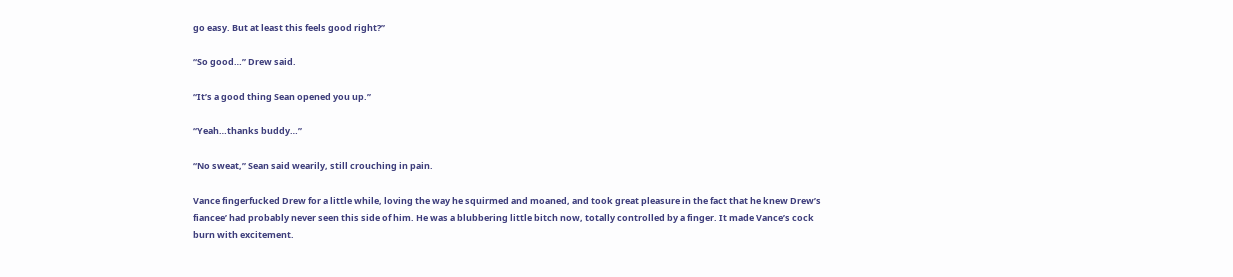go easy. But at least this feels good right?”

“So good…” Drew said.

“It’s a good thing Sean opened you up.”

“Yeah…thanks buddy…”

“No sweat,” Sean said wearily, still crouching in pain.

Vance fingerfucked Drew for a little while, loving the way he squirmed and moaned, and took great pleasure in the fact that he knew Drew’s fiancee’ had probably never seen this side of him. He was a blubbering little bitch now, totally controlled by a finger. It made Vance’s cock burn with excitement.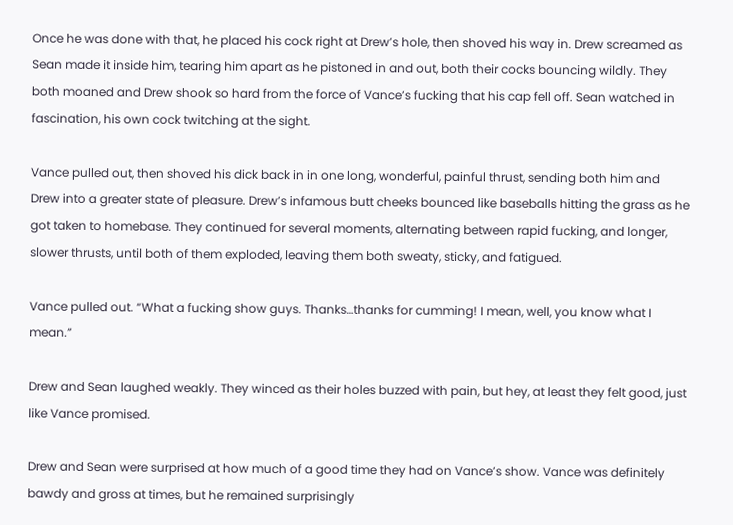Once he was done with that, he placed his cock right at Drew’s hole, then shoved his way in. Drew screamed as Sean made it inside him, tearing him apart as he pistoned in and out, both their cocks bouncing wildly. They both moaned and Drew shook so hard from the force of Vance’s fucking that his cap fell off. Sean watched in fascination, his own cock twitching at the sight.

Vance pulled out, then shoved his dick back in in one long, wonderful, painful thrust, sending both him and Drew into a greater state of pleasure. Drew’s infamous butt cheeks bounced like baseballs hitting the grass as he got taken to homebase. They continued for several moments, alternating between rapid fucking, and longer, slower thrusts, until both of them exploded, leaving them both sweaty, sticky, and fatigued.

Vance pulled out. “What a fucking show guys. Thanks…thanks for cumming! I mean, well, you know what I mean.”

Drew and Sean laughed weakly. They winced as their holes buzzed with pain, but hey, at least they felt good, just like Vance promised.

Drew and Sean were surprised at how much of a good time they had on Vance’s show. Vance was definitely bawdy and gross at times, but he remained surprisingly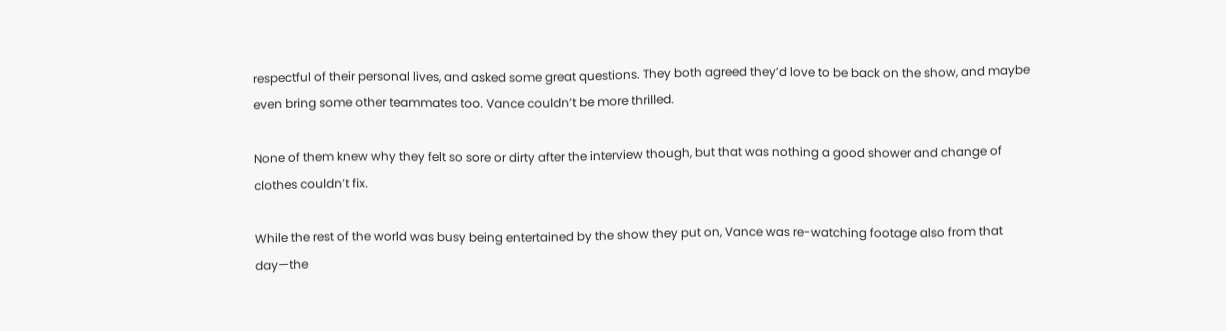respectful of their personal lives, and asked some great questions. They both agreed they’d love to be back on the show, and maybe even bring some other teammates too. Vance couldn’t be more thrilled.

None of them knew why they felt so sore or dirty after the interview though, but that was nothing a good shower and change of clothes couldn’t fix.

While the rest of the world was busy being entertained by the show they put on, Vance was re-watching footage also from that day—the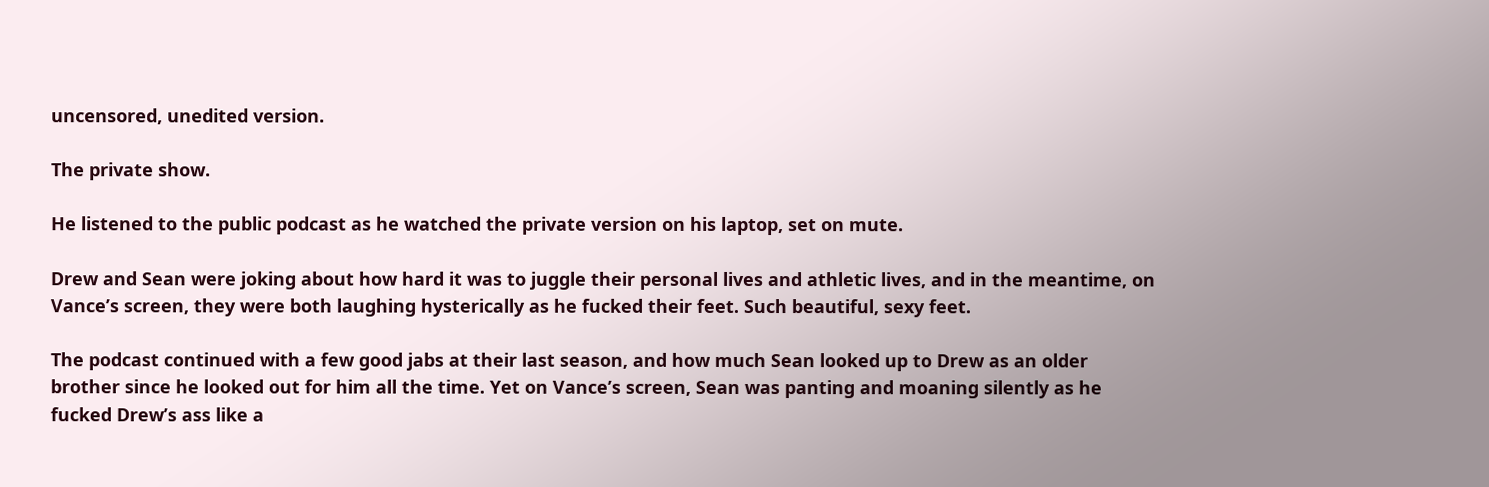uncensored, unedited version.

The private show.

He listened to the public podcast as he watched the private version on his laptop, set on mute.

Drew and Sean were joking about how hard it was to juggle their personal lives and athletic lives, and in the meantime, on Vance’s screen, they were both laughing hysterically as he fucked their feet. Such beautiful, sexy feet.

The podcast continued with a few good jabs at their last season, and how much Sean looked up to Drew as an older brother since he looked out for him all the time. Yet on Vance’s screen, Sean was panting and moaning silently as he fucked Drew’s ass like a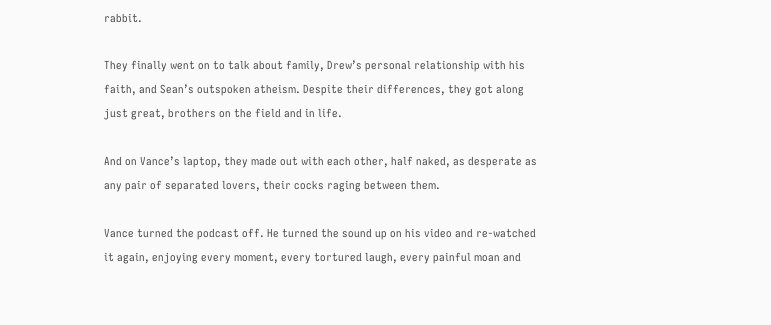rabbit.

They finally went on to talk about family, Drew’s personal relationship with his faith, and Sean’s outspoken atheism. Despite their differences, they got along just great, brothers on the field and in life.

And on Vance’s laptop, they made out with each other, half naked, as desperate as any pair of separated lovers, their cocks raging between them.

Vance turned the podcast off. He turned the sound up on his video and re-watched it again, enjoying every moment, every tortured laugh, every painful moan and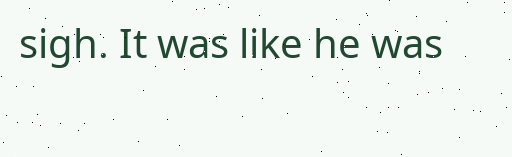sigh. It was like he was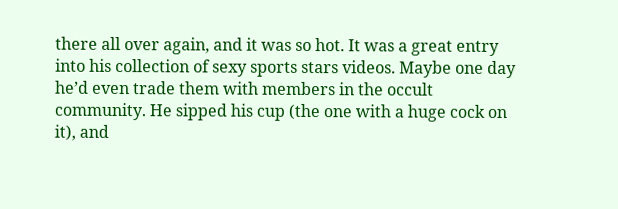there all over again, and it was so hot. It was a great entry into his collection of sexy sports stars videos. Maybe one day he’d even trade them with members in the occult community. He sipped his cup (the one with a huge cock on it), and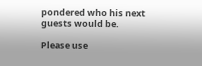pondered who his next guests would be.

Please use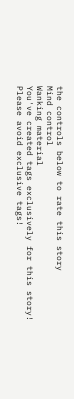the controls below to rate this story
Mind control
Wanking material
You've created tags exclusively for this story! Please avoid exclusive tags!